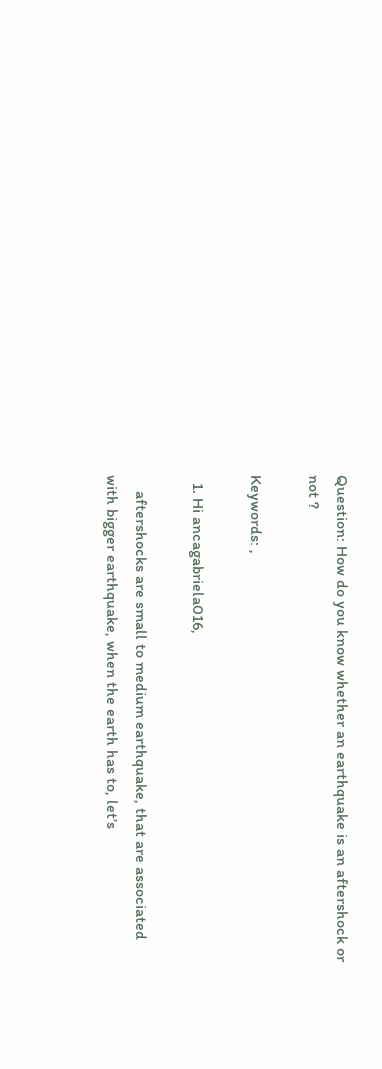Question: How do you know whether an earthquake is an aftershock or not ?

Keywords: ,

  1. Hi ancagabriela016,

    aftershocks are small to medium earthquake, that are associated with bigger earthquake, when the earth has to, let’s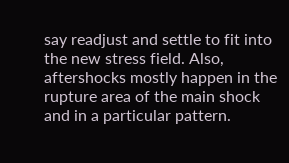say readjust and settle to fit into the new stress field. Also, aftershocks mostly happen in the rupture area of the main shock and in a particular pattern.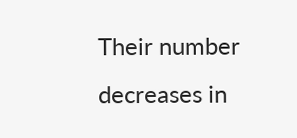Their number decreases in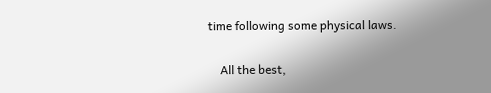time following some physical laws.

    All the best,